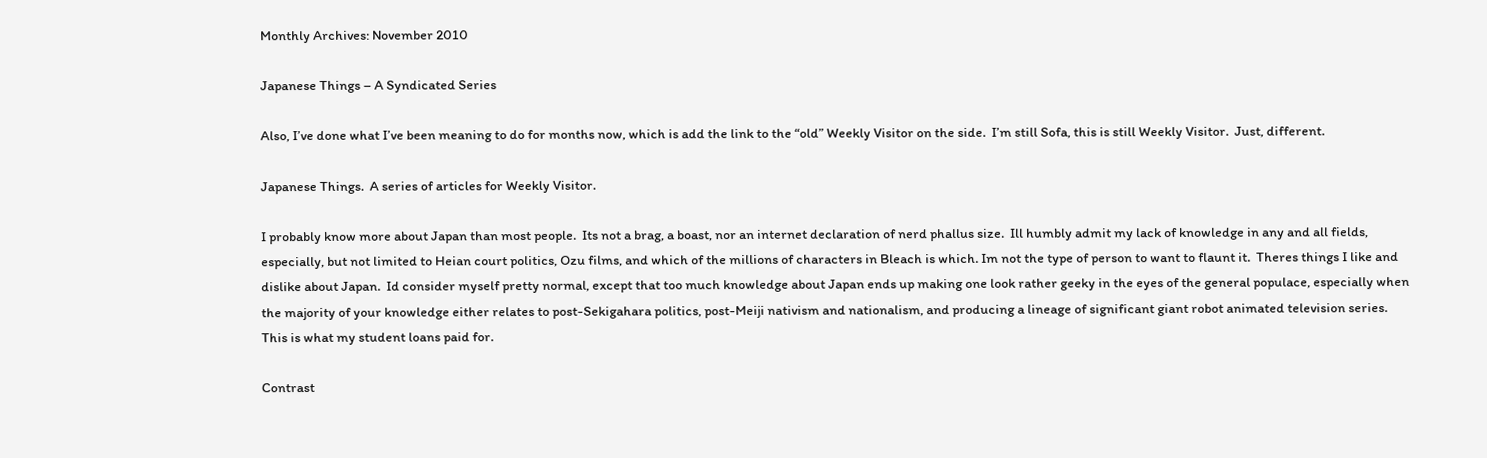Monthly Archives: November 2010

Japanese Things – A Syndicated Series

Also, I’ve done what I’ve been meaning to do for months now, which is add the link to the “old” Weekly Visitor on the side.  I’m still Sofa, this is still Weekly Visitor.  Just, different.

Japanese Things.  A series of articles for Weekly Visitor.

I probably know more about Japan than most people.  Its not a brag, a boast, nor an internet declaration of nerd phallus size.  Ill humbly admit my lack of knowledge in any and all fields, especially, but not limited to Heian court politics, Ozu films, and which of the millions of characters in Bleach is which. Im not the type of person to want to flaunt it.  Theres things I like and dislike about Japan.  Id consider myself pretty normal, except that too much knowledge about Japan ends up making one look rather geeky in the eyes of the general populace, especially when the majority of your knowledge either relates to post-Sekigahara politics, post-Meiji nativism and nationalism, and producing a lineage of significant giant robot animated television series. This is what my student loans paid for.

Contrast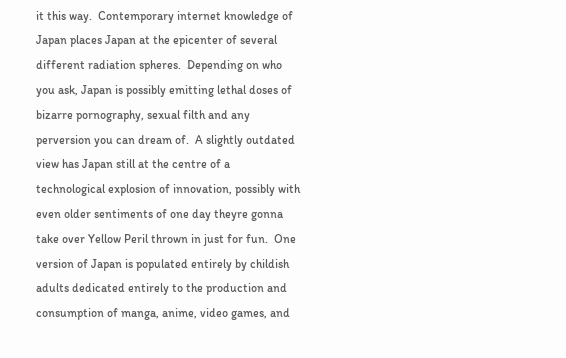it this way.  Contemporary internet knowledge of Japan places Japan at the epicenter of several different radiation spheres.  Depending on who you ask, Japan is possibly emitting lethal doses of bizarre pornography, sexual filth and any perversion you can dream of.  A slightly outdated view has Japan still at the centre of a technological explosion of innovation, possibly with even older sentiments of one day theyre gonna take over Yellow Peril thrown in just for fun.  One version of Japan is populated entirely by childish adults dedicated entirely to the production and consumption of manga, anime, video games, and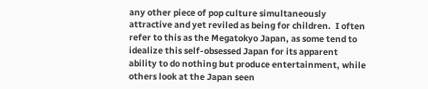any other piece of pop culture simultaneously attractive and yet reviled as being for children.  I often refer to this as the Megatokyo Japan, as some tend to idealize this self-obsessed Japan for its apparent ability to do nothing but produce entertainment, while others look at the Japan seen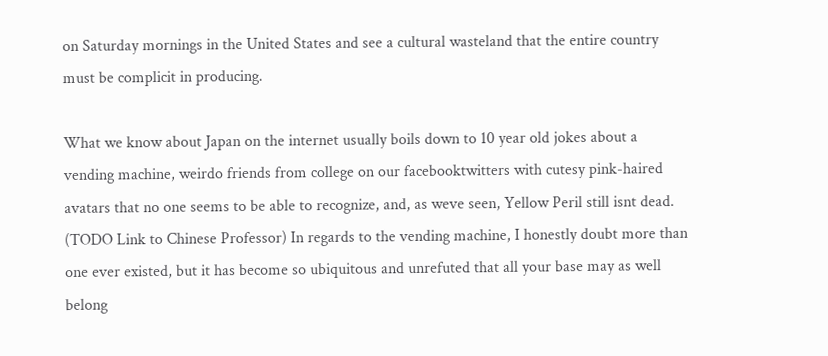on Saturday mornings in the United States and see a cultural wasteland that the entire country must be complicit in producing.

What we know about Japan on the internet usually boils down to 10 year old jokes about a vending machine, weirdo friends from college on our facebooktwitters with cutesy pink-haired avatars that no one seems to be able to recognize, and, as weve seen, Yellow Peril still isnt dead. (TODO Link to Chinese Professor) In regards to the vending machine, I honestly doubt more than one ever existed, but it has become so ubiquitous and unrefuted that all your base may as well belong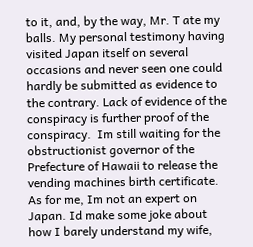to it, and, by the way, Mr. T ate my balls. My personal testimony having visited Japan itself on several occasions and never seen one could hardly be submitted as evidence to the contrary. Lack of evidence of the conspiracy is further proof of the conspiracy.  Im still waiting for the obstructionist governor of the Prefecture of Hawaii to release the vending machines birth certificate. As for me, Im not an expert on Japan. Id make some joke about how I barely understand my wife,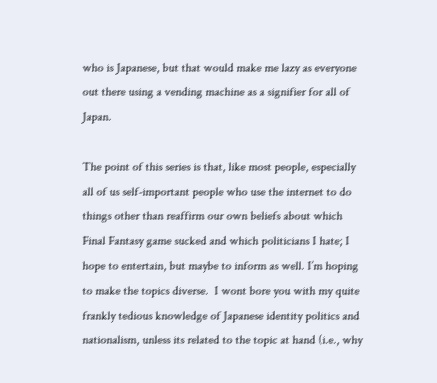who is Japanese, but that would make me lazy as everyone out there using a vending machine as a signifier for all of Japan.

The point of this series is that, like most people, especially all of us self-important people who use the internet to do things other than reaffirm our own beliefs about which Final Fantasy game sucked and which politicians I hate; I hope to entertain, but maybe to inform as well. I’m hoping to make the topics diverse.  I wont bore you with my quite frankly tedious knowledge of Japanese identity politics and nationalism, unless its related to the topic at hand (i.e., why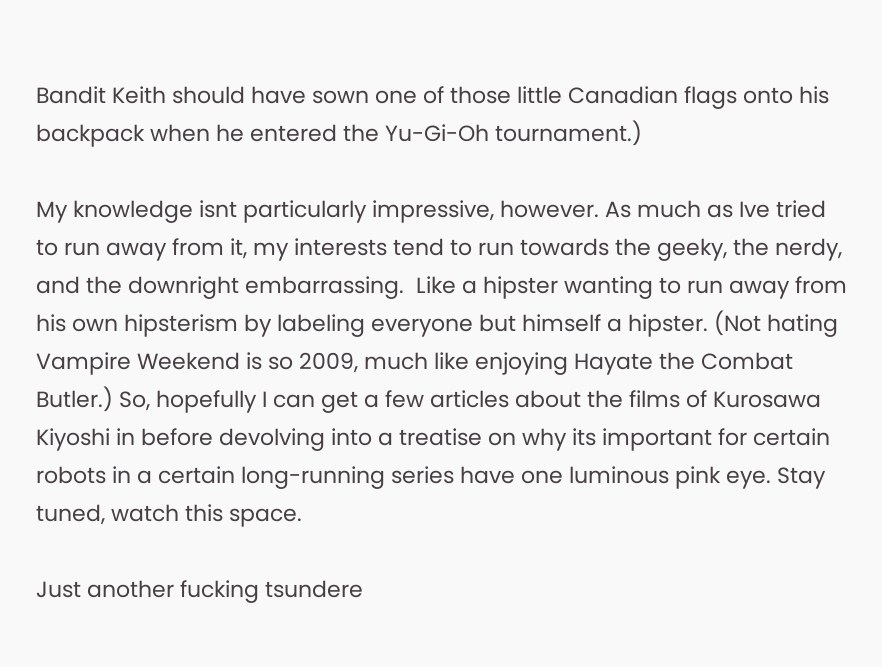Bandit Keith should have sown one of those little Canadian flags onto his backpack when he entered the Yu-Gi-Oh tournament.)

My knowledge isnt particularly impressive, however. As much as Ive tried to run away from it, my interests tend to run towards the geeky, the nerdy, and the downright embarrassing.  Like a hipster wanting to run away from his own hipsterism by labeling everyone but himself a hipster. (Not hating Vampire Weekend is so 2009, much like enjoying Hayate the Combat Butler.) So, hopefully I can get a few articles about the films of Kurosawa Kiyoshi in before devolving into a treatise on why its important for certain robots in a certain long-running series have one luminous pink eye. Stay tuned, watch this space.

Just another fucking tsundere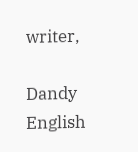writer,

Dandy English